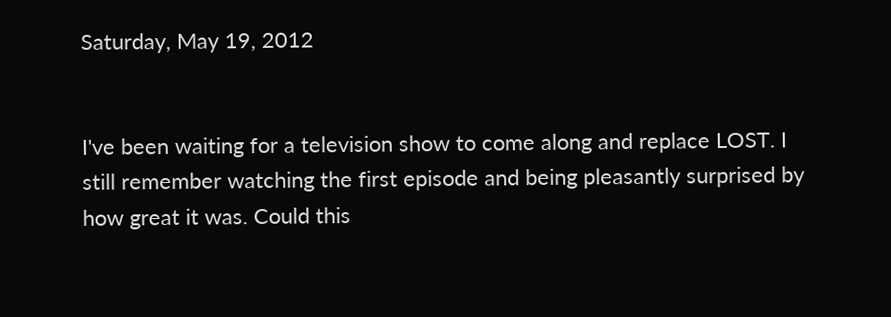Saturday, May 19, 2012


I've been waiting for a television show to come along and replace LOST. I still remember watching the first episode and being pleasantly surprised by how great it was. Could this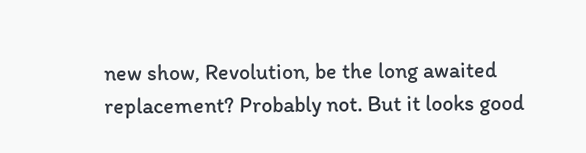new show, Revolution, be the long awaited replacement? Probably not. But it looks good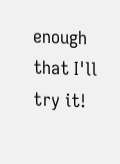enough that I'll try it!